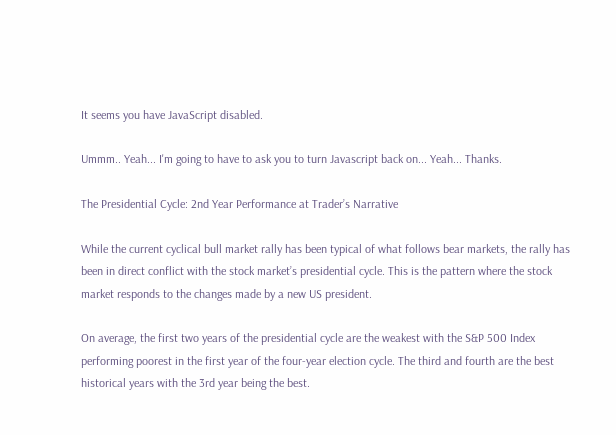It seems you have JavaScript disabled.

Ummm.. Yeah... I'm going to have to ask you to turn Javascript back on... Yeah... Thanks.

The Presidential Cycle: 2nd Year Performance at Trader’s Narrative

While the current cyclical bull market rally has been typical of what follows bear markets, the rally has been in direct conflict with the stock market’s presidential cycle. This is the pattern where the stock market responds to the changes made by a new US president.

On average, the first two years of the presidential cycle are the weakest with the S&P 500 Index performing poorest in the first year of the four-year election cycle. The third and fourth are the best historical years with the 3rd year being the best.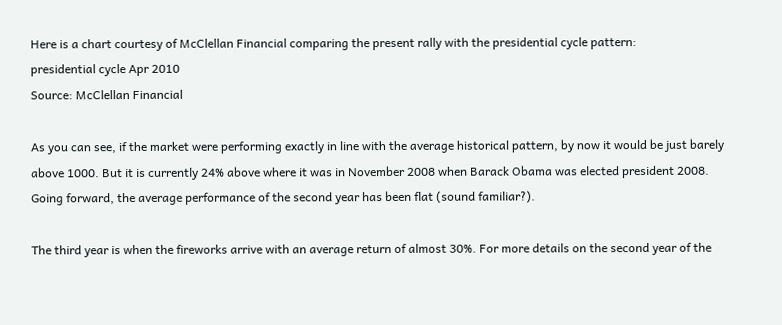Here is a chart courtesy of McClellan Financial comparing the present rally with the presidential cycle pattern:
presidential cycle Apr 2010
Source: McClellan Financial

As you can see, if the market were performing exactly in line with the average historical pattern, by now it would be just barely above 1000. But it is currently 24% above where it was in November 2008 when Barack Obama was elected president 2008. Going forward, the average performance of the second year has been flat (sound familiar?).

The third year is when the fireworks arrive with an average return of almost 30%. For more details on the second year of the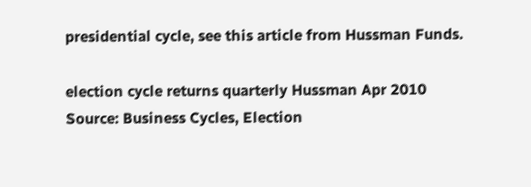presidential cycle, see this article from Hussman Funds.

election cycle returns quarterly Hussman Apr 2010
Source: Business Cycles, Election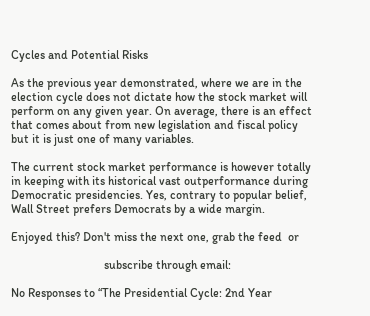Cycles and Potential Risks

As the previous year demonstrated, where we are in the election cycle does not dictate how the stock market will perform on any given year. On average, there is an effect that comes about from new legislation and fiscal policy but it is just one of many variables.

The current stock market performance is however totally in keeping with its historical vast outperformance during Democratic presidencies. Yes, contrary to popular belief, Wall Street prefers Democrats by a wide margin.

Enjoyed this? Don't miss the next one, grab the feed  or

                               subscribe through email:

No Responses to “The Presidential Cycle: 2nd Year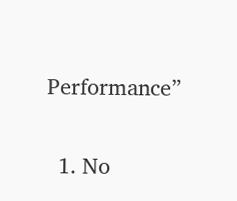Performance”

  1. No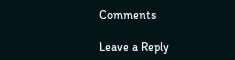Comments

Leave a Reply